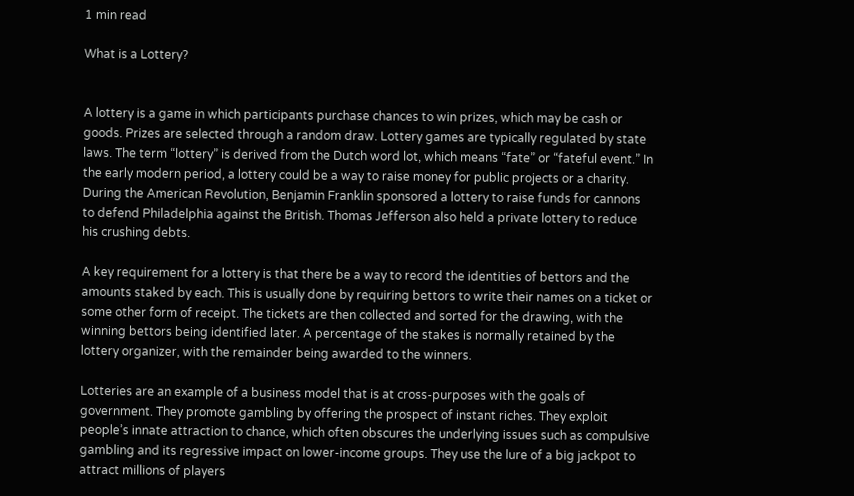1 min read

What is a Lottery?


A lottery is a game in which participants purchase chances to win prizes, which may be cash or goods. Prizes are selected through a random draw. Lottery games are typically regulated by state laws. The term “lottery” is derived from the Dutch word lot, which means “fate” or “fateful event.” In the early modern period, a lottery could be a way to raise money for public projects or a charity. During the American Revolution, Benjamin Franklin sponsored a lottery to raise funds for cannons to defend Philadelphia against the British. Thomas Jefferson also held a private lottery to reduce his crushing debts.

A key requirement for a lottery is that there be a way to record the identities of bettors and the amounts staked by each. This is usually done by requiring bettors to write their names on a ticket or some other form of receipt. The tickets are then collected and sorted for the drawing, with the winning bettors being identified later. A percentage of the stakes is normally retained by the lottery organizer, with the remainder being awarded to the winners.

Lotteries are an example of a business model that is at cross-purposes with the goals of government. They promote gambling by offering the prospect of instant riches. They exploit people’s innate attraction to chance, which often obscures the underlying issues such as compulsive gambling and its regressive impact on lower-income groups. They use the lure of a big jackpot to attract millions of players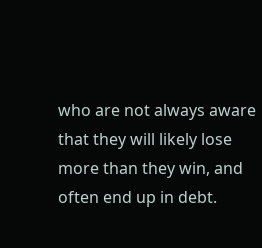who are not always aware that they will likely lose more than they win, and often end up in debt.